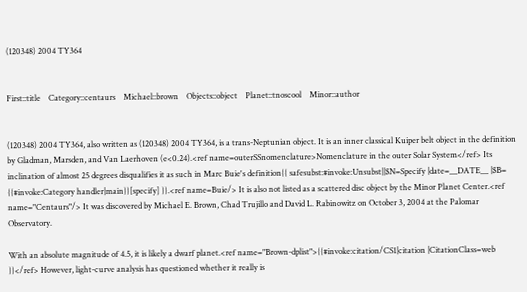(120348) 2004 TY364


First::title    Category::centaurs    Michael::brown    Objects::object    Planet::tnoscool    Minor::author


(120348) 2004 TY364, also written as (120348) 2004 TY364, is a trans-Neptunian object. It is an inner classical Kuiper belt object in the definition by Gladman, Marsden, and Van Laerhoven (e<0.24).<ref name=outerSSnomenclature>Nomenclature in the outer Solar System</ref> Its inclination of almost 25 degrees disqualifies it as such in Marc Buie's definition{{ safesubst:#invoke:Unsubst||$N=Specify |date=__DATE__ |$B= {{#invoke:Category handler|main}}[specify] }}.<ref name=Buie/> It is also not listed as a scattered disc object by the Minor Planet Center.<ref name="Centaurs"/> It was discovered by Michael E. Brown, Chad Trujillo and David L. Rabinowitz on October 3, 2004 at the Palomar Observatory.

With an absolute magnitude of 4.5, it is likely a dwarf planet.<ref name="Brown-dplist">{{#invoke:citation/CS1|citation |CitationClass=web }}</ref> However, light-curve analysis has questioned whether it really is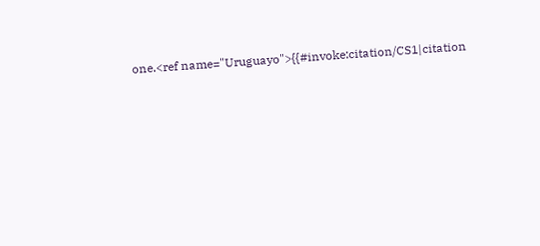one.<ref name="Uruguayo">{{#invoke:citation/CS1|citation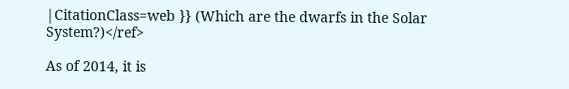|CitationClass=web }} (Which are the dwarfs in the Solar System?)</ref>

As of 2014, it is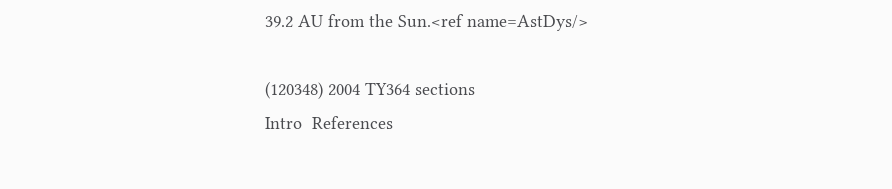39.2 AU from the Sun.<ref name=AstDys/>

(120348) 2004 TY364 sections
Intro  References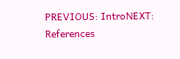PREVIOUS: IntroNEXT: References